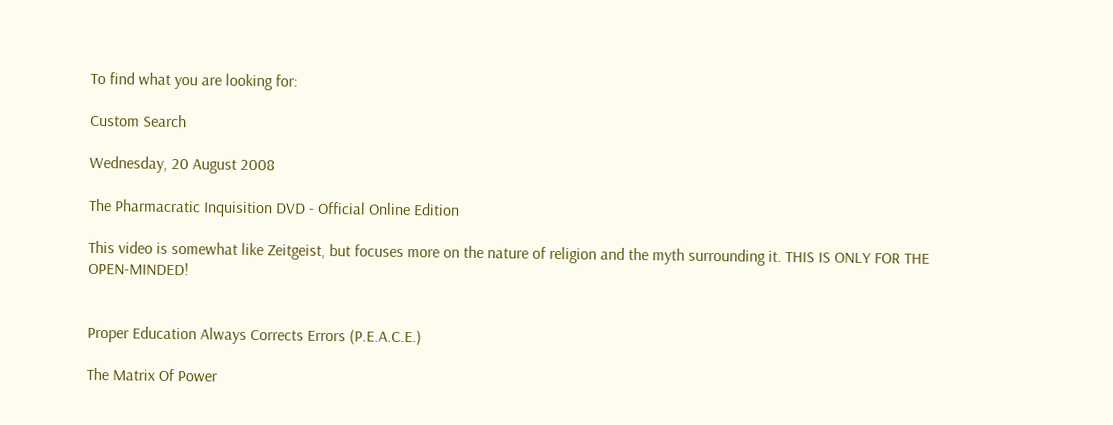To find what you are looking for:

Custom Search

Wednesday, 20 August 2008

The Pharmacratic Inquisition DVD - Official Online Edition

This video is somewhat like Zeitgeist, but focuses more on the nature of religion and the myth surrounding it. THIS IS ONLY FOR THE OPEN-MINDED!


Proper Education Always Corrects Errors (P.E.A.C.E.)

The Matrix Of Power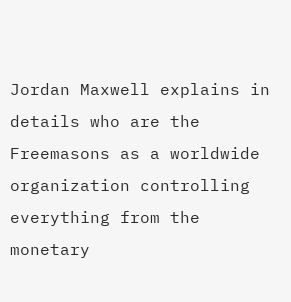Jordan Maxwell explains in details who are the Freemasons as a worldwide organization controlling everything from the monetary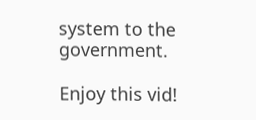system to the government.

Enjoy this vid!